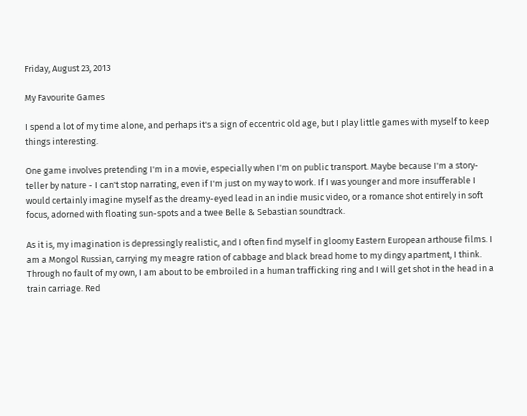Friday, August 23, 2013

My Favourite Games

I spend a lot of my time alone, and perhaps it's a sign of eccentric old age, but I play little games with myself to keep things interesting.

One game involves pretending I'm in a movie, especially when I'm on public transport. Maybe because I'm a story-teller by nature - I can't stop narrating, even if I'm just on my way to work. If I was younger and more insufferable I would certainly imagine myself as the dreamy-eyed lead in an indie music video, or a romance shot entirely in soft focus, adorned with floating sun-spots and a twee Belle & Sebastian soundtrack.

As it is, my imagination is depressingly realistic, and I often find myself in gloomy Eastern European arthouse films. I am a Mongol Russian, carrying my meagre ration of cabbage and black bread home to my dingy apartment, I think. Through no fault of my own, I am about to be embroiled in a human trafficking ring and I will get shot in the head in a train carriage. Red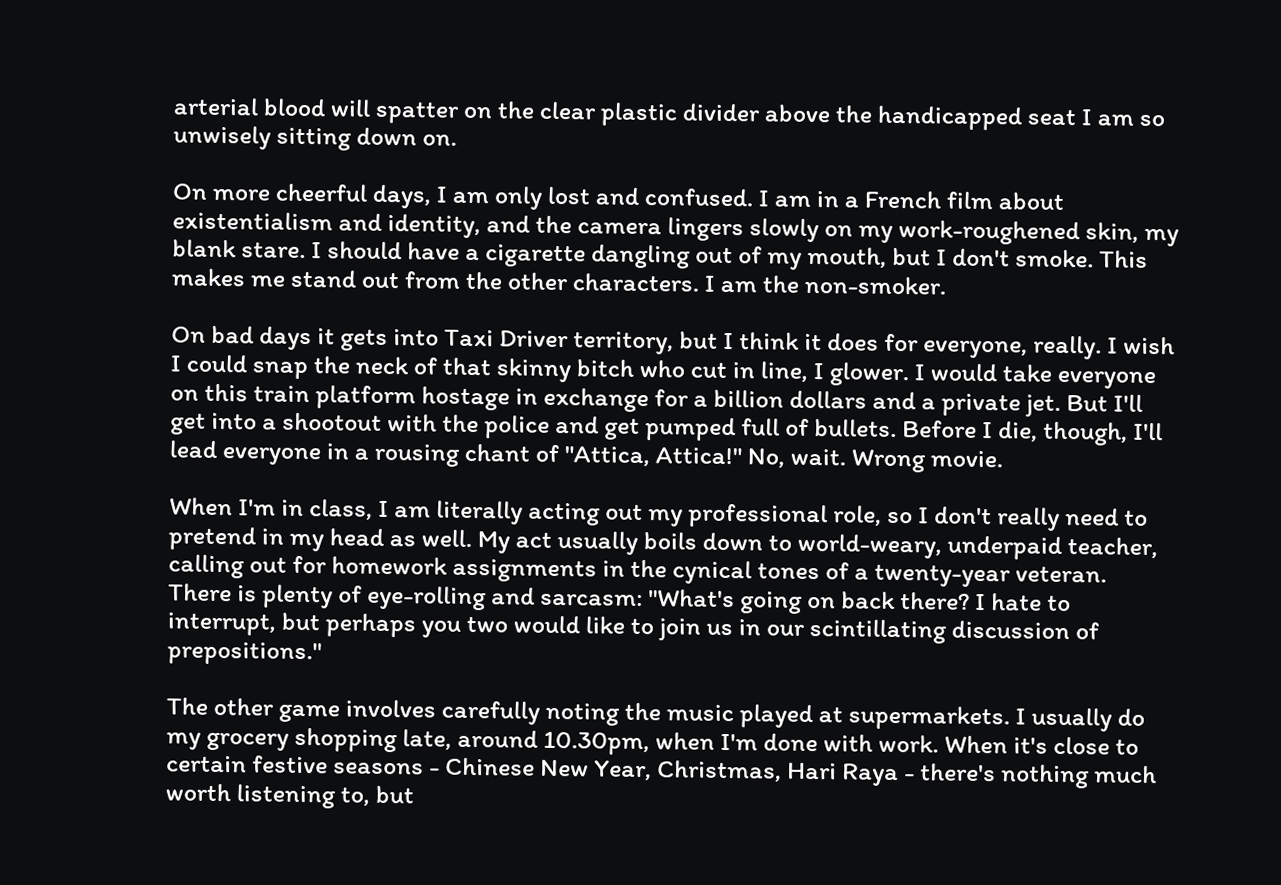arterial blood will spatter on the clear plastic divider above the handicapped seat I am so unwisely sitting down on.

On more cheerful days, I am only lost and confused. I am in a French film about existentialism and identity, and the camera lingers slowly on my work-roughened skin, my blank stare. I should have a cigarette dangling out of my mouth, but I don't smoke. This makes me stand out from the other characters. I am the non-smoker.

On bad days it gets into Taxi Driver territory, but I think it does for everyone, really. I wish I could snap the neck of that skinny bitch who cut in line, I glower. I would take everyone on this train platform hostage in exchange for a billion dollars and a private jet. But I'll get into a shootout with the police and get pumped full of bullets. Before I die, though, I'll lead everyone in a rousing chant of "Attica, Attica!" No, wait. Wrong movie.

When I'm in class, I am literally acting out my professional role, so I don't really need to pretend in my head as well. My act usually boils down to world-weary, underpaid teacher, calling out for homework assignments in the cynical tones of a twenty-year veteran. There is plenty of eye-rolling and sarcasm: "What's going on back there? I hate to interrupt, but perhaps you two would like to join us in our scintillating discussion of prepositions."

The other game involves carefully noting the music played at supermarkets. I usually do my grocery shopping late, around 10.30pm, when I'm done with work. When it's close to certain festive seasons - Chinese New Year, Christmas, Hari Raya - there's nothing much worth listening to, but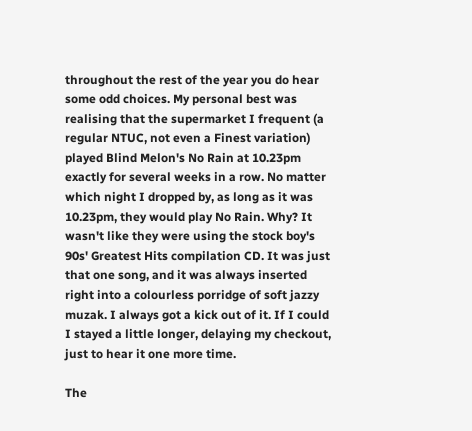throughout the rest of the year you do hear some odd choices. My personal best was realising that the supermarket I frequent (a regular NTUC, not even a Finest variation) played Blind Melon's No Rain at 10.23pm exactly for several weeks in a row. No matter which night I dropped by, as long as it was 10.23pm, they would play No Rain. Why? It wasn't like they were using the stock boy's 90s' Greatest Hits compilation CD. It was just that one song, and it was always inserted right into a colourless porridge of soft jazzy muzak. I always got a kick out of it. If I could I stayed a little longer, delaying my checkout, just to hear it one more time.

The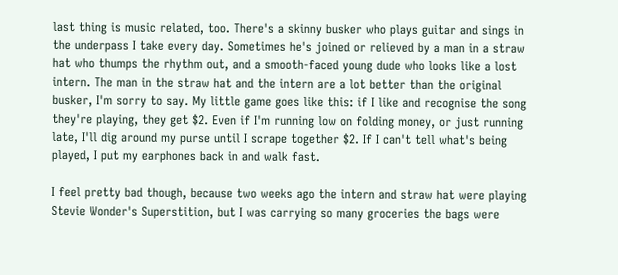last thing is music related, too. There's a skinny busker who plays guitar and sings in the underpass I take every day. Sometimes he's joined or relieved by a man in a straw hat who thumps the rhythm out, and a smooth-faced young dude who looks like a lost intern. The man in the straw hat and the intern are a lot better than the original busker, I'm sorry to say. My little game goes like this: if I like and recognise the song they're playing, they get $2. Even if I'm running low on folding money, or just running late, I'll dig around my purse until I scrape together $2. If I can't tell what's being played, I put my earphones back in and walk fast.

I feel pretty bad though, because two weeks ago the intern and straw hat were playing Stevie Wonder's Superstition, but I was carrying so many groceries the bags were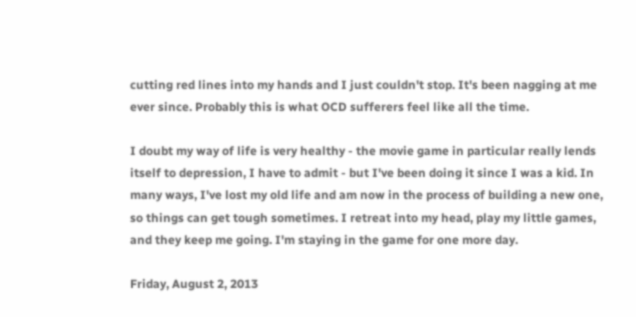cutting red lines into my hands and I just couldn't stop. It's been nagging at me ever since. Probably this is what OCD sufferers feel like all the time.

I doubt my way of life is very healthy - the movie game in particular really lends itself to depression, I have to admit - but I've been doing it since I was a kid. In many ways, I've lost my old life and am now in the process of building a new one, so things can get tough sometimes. I retreat into my head, play my little games, and they keep me going. I'm staying in the game for one more day.

Friday, August 2, 2013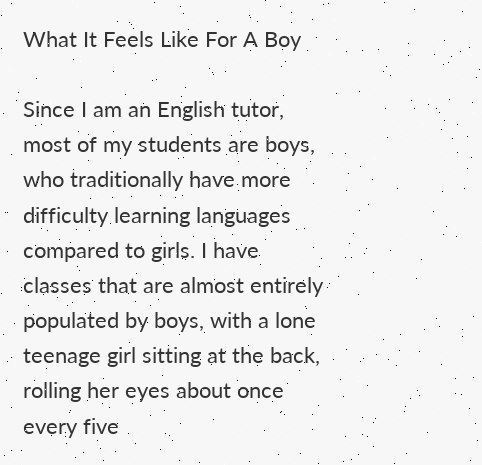What It Feels Like For A Boy

Since I am an English tutor, most of my students are boys, who traditionally have more difficulty learning languages compared to girls. I have classes that are almost entirely populated by boys, with a lone teenage girl sitting at the back, rolling her eyes about once every five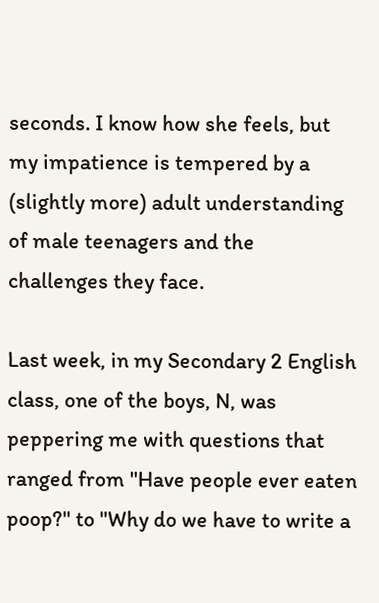seconds. I know how she feels, but my impatience is tempered by a (slightly more) adult understanding of male teenagers and the challenges they face.

Last week, in my Secondary 2 English class, one of the boys, N, was peppering me with questions that ranged from "Have people ever eaten poop?" to "Why do we have to write a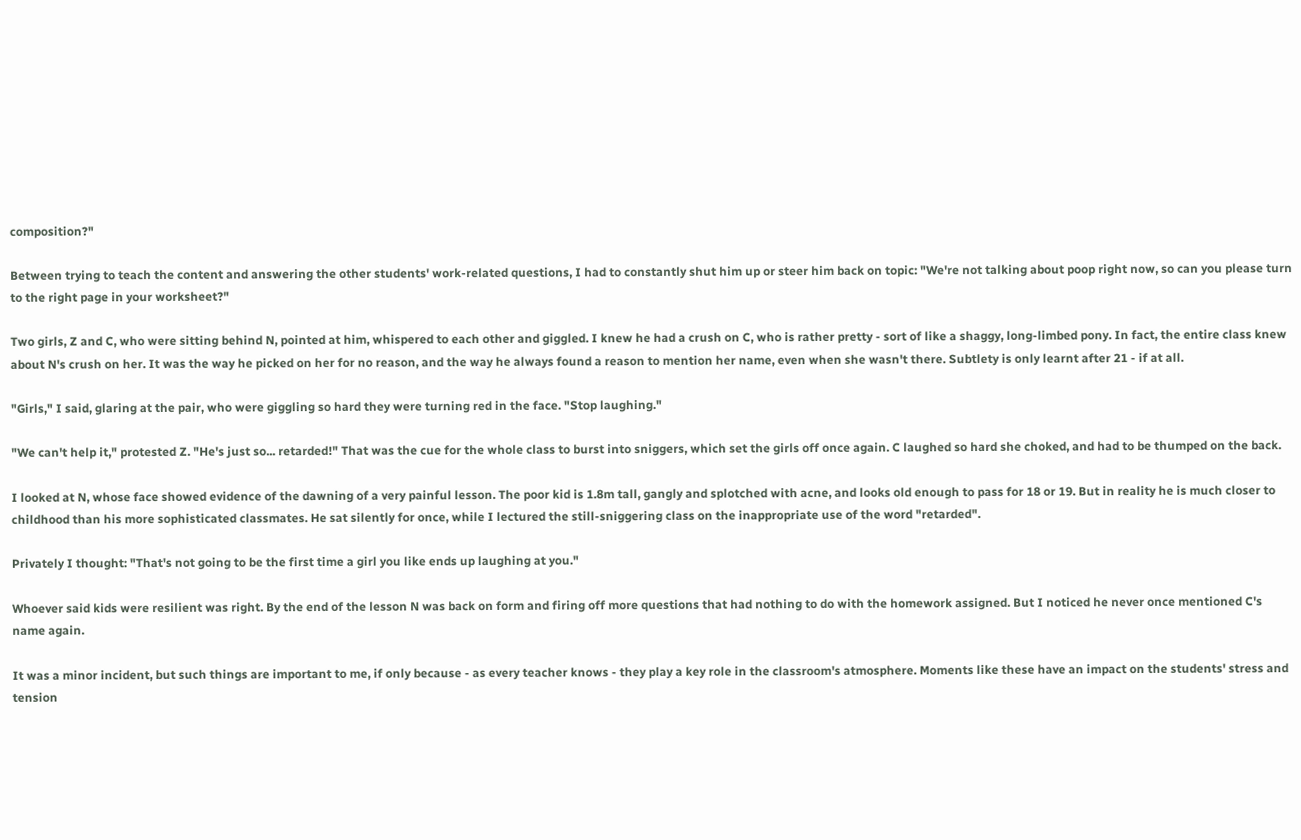composition?"

Between trying to teach the content and answering the other students' work-related questions, I had to constantly shut him up or steer him back on topic: "We're not talking about poop right now, so can you please turn to the right page in your worksheet?"

Two girls, Z and C, who were sitting behind N, pointed at him, whispered to each other and giggled. I knew he had a crush on C, who is rather pretty - sort of like a shaggy, long-limbed pony. In fact, the entire class knew about N's crush on her. It was the way he picked on her for no reason, and the way he always found a reason to mention her name, even when she wasn't there. Subtlety is only learnt after 21 - if at all.

"Girls," I said, glaring at the pair, who were giggling so hard they were turning red in the face. "Stop laughing."

"We can't help it," protested Z. "He's just so... retarded!" That was the cue for the whole class to burst into sniggers, which set the girls off once again. C laughed so hard she choked, and had to be thumped on the back.

I looked at N, whose face showed evidence of the dawning of a very painful lesson. The poor kid is 1.8m tall, gangly and splotched with acne, and looks old enough to pass for 18 or 19. But in reality he is much closer to childhood than his more sophisticated classmates. He sat silently for once, while I lectured the still-sniggering class on the inappropriate use of the word "retarded".

Privately I thought: "That's not going to be the first time a girl you like ends up laughing at you."

Whoever said kids were resilient was right. By the end of the lesson N was back on form and firing off more questions that had nothing to do with the homework assigned. But I noticed he never once mentioned C's name again.

It was a minor incident, but such things are important to me, if only because - as every teacher knows - they play a key role in the classroom's atmosphere. Moments like these have an impact on the students' stress and tension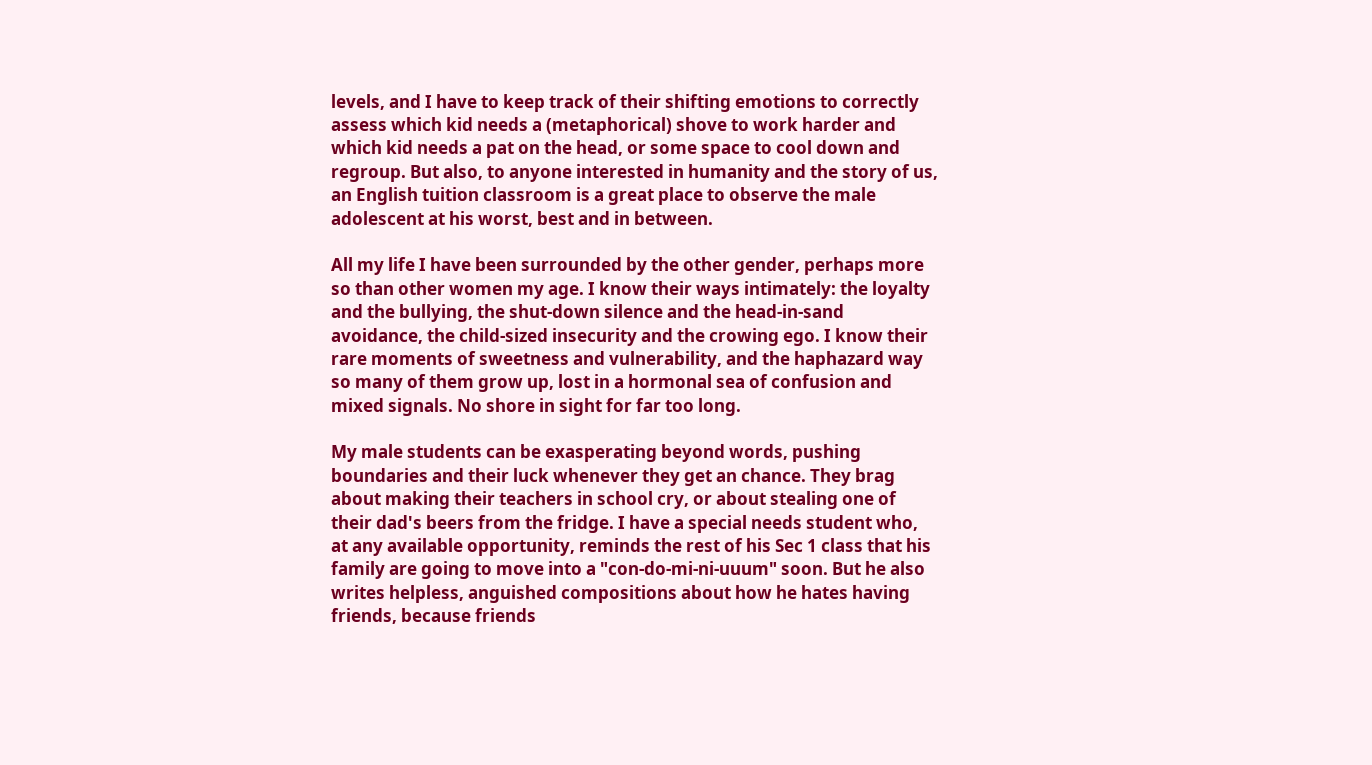levels, and I have to keep track of their shifting emotions to correctly assess which kid needs a (metaphorical) shove to work harder and which kid needs a pat on the head, or some space to cool down and regroup. But also, to anyone interested in humanity and the story of us, an English tuition classroom is a great place to observe the male adolescent at his worst, best and in between.

All my life I have been surrounded by the other gender, perhaps more so than other women my age. I know their ways intimately: the loyalty and the bullying, the shut-down silence and the head-in-sand avoidance, the child-sized insecurity and the crowing ego. I know their rare moments of sweetness and vulnerability, and the haphazard way so many of them grow up, lost in a hormonal sea of confusion and mixed signals. No shore in sight for far too long.

My male students can be exasperating beyond words, pushing boundaries and their luck whenever they get an chance. They brag about making their teachers in school cry, or about stealing one of their dad's beers from the fridge. I have a special needs student who, at any available opportunity, reminds the rest of his Sec 1 class that his family are going to move into a "con-do-mi-ni-uuum" soon. But he also writes helpless, anguished compositions about how he hates having friends, because friends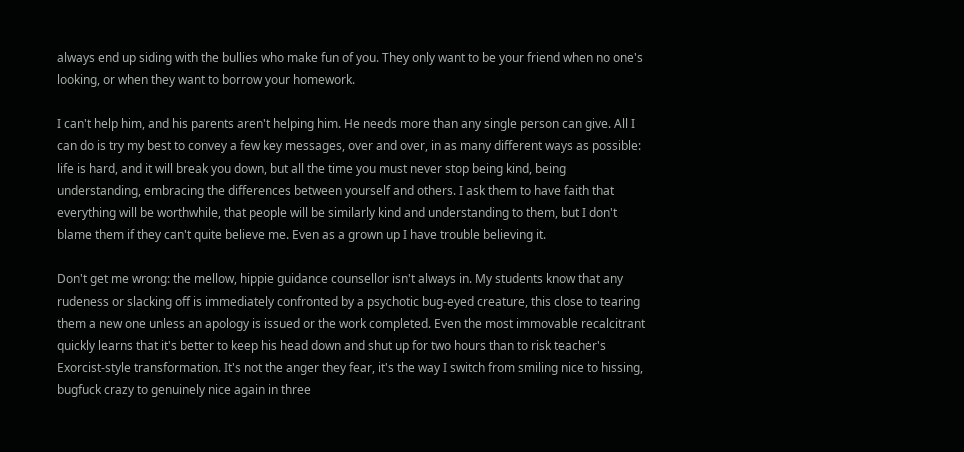always end up siding with the bullies who make fun of you. They only want to be your friend when no one's looking, or when they want to borrow your homework.

I can't help him, and his parents aren't helping him. He needs more than any single person can give. All I can do is try my best to convey a few key messages, over and over, in as many different ways as possible: life is hard, and it will break you down, but all the time you must never stop being kind, being understanding, embracing the differences between yourself and others. I ask them to have faith that everything will be worthwhile, that people will be similarly kind and understanding to them, but I don't blame them if they can't quite believe me. Even as a grown up I have trouble believing it.

Don't get me wrong: the mellow, hippie guidance counsellor isn't always in. My students know that any rudeness or slacking off is immediately confronted by a psychotic bug-eyed creature, this close to tearing them a new one unless an apology is issued or the work completed. Even the most immovable recalcitrant quickly learns that it's better to keep his head down and shut up for two hours than to risk teacher's Exorcist-style transformation. It's not the anger they fear, it's the way I switch from smiling nice to hissing, bugfuck crazy to genuinely nice again in three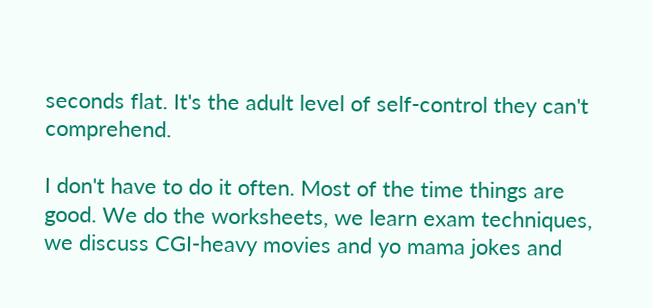seconds flat. It's the adult level of self-control they can't comprehend.

I don't have to do it often. Most of the time things are good. We do the worksheets, we learn exam techniques, we discuss CGI-heavy movies and yo mama jokes and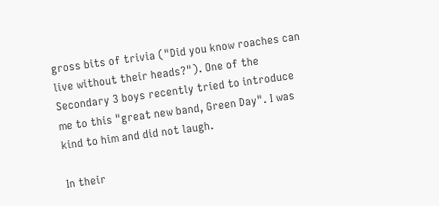gross bits of trivia ("Did you know roaches can live without their heads?"). One of the Secondary 3 boys recently tried to introduce me to this "great new band, Green Day". I was kind to him and did not laugh.

In their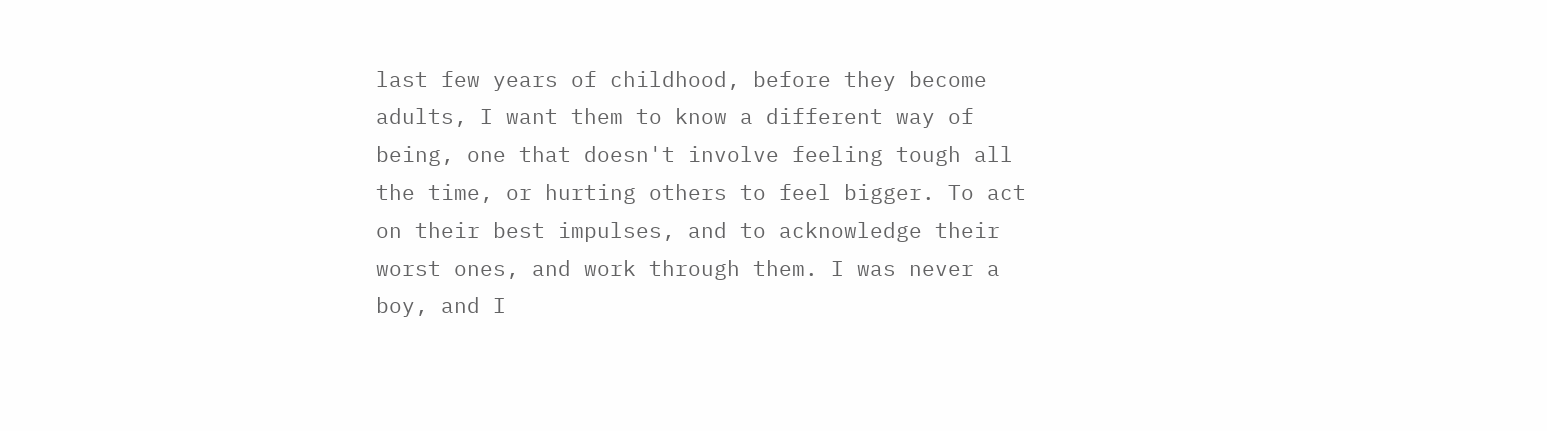last few years of childhood, before they become adults, I want them to know a different way of being, one that doesn't involve feeling tough all the time, or hurting others to feel bigger. To act on their best impulses, and to acknowledge their worst ones, and work through them. I was never a boy, and I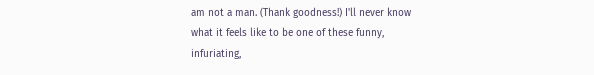am not a man. (Thank goodness!) I'll never know what it feels like to be one of these funny, infuriating,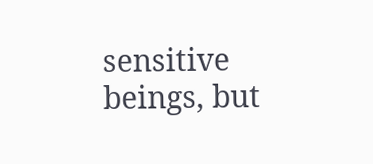sensitive beings, but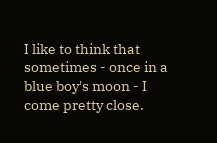I like to think that sometimes - once in a blue boy's moon - I come pretty close.